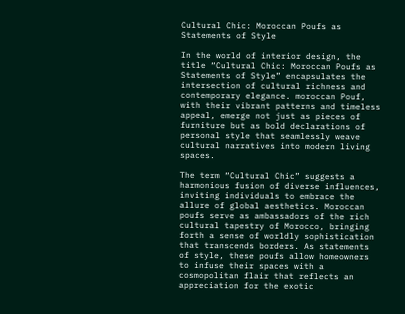Cultural Chic: Moroccan Poufs as Statements of Style

In the world of interior design, the title “Cultural Chic: Moroccan Poufs as Statements of Style” encapsulates the intersection of cultural richness and contemporary elegance. moroccan Pouf, with their vibrant patterns and timeless appeal, emerge not just as pieces of furniture but as bold declarations of personal style that seamlessly weave cultural narratives into modern living spaces.

The term “Cultural Chic” suggests a harmonious fusion of diverse influences, inviting individuals to embrace the allure of global aesthetics. Moroccan poufs serve as ambassadors of the rich cultural tapestry of Morocco, bringing forth a sense of worldly sophistication that transcends borders. As statements of style, these poufs allow homeowners to infuse their spaces with a cosmopolitan flair that reflects an appreciation for the exotic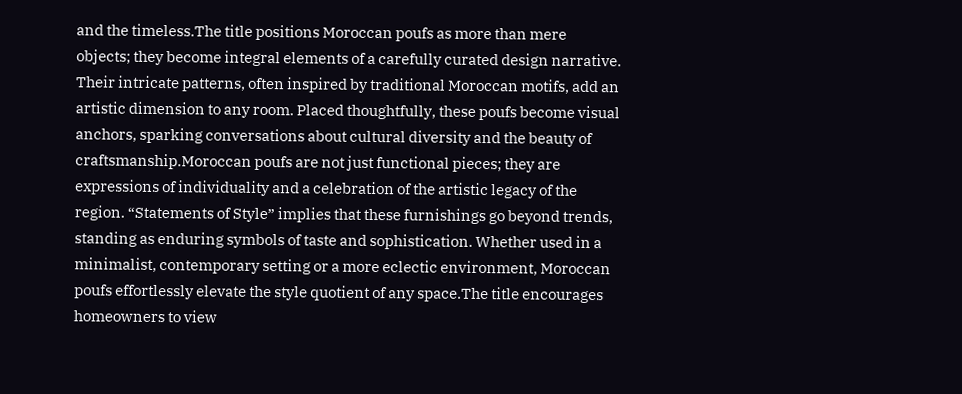and the timeless.The title positions Moroccan poufs as more than mere objects; they become integral elements of a carefully curated design narrative. Their intricate patterns, often inspired by traditional Moroccan motifs, add an artistic dimension to any room. Placed thoughtfully, these poufs become visual anchors, sparking conversations about cultural diversity and the beauty of craftsmanship.Moroccan poufs are not just functional pieces; they are expressions of individuality and a celebration of the artistic legacy of the region. “Statements of Style” implies that these furnishings go beyond trends, standing as enduring symbols of taste and sophistication. Whether used in a minimalist, contemporary setting or a more eclectic environment, Moroccan poufs effortlessly elevate the style quotient of any space.The title encourages homeowners to view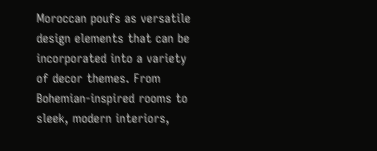Moroccan poufs as versatile design elements that can be incorporated into a variety of decor themes. From Bohemian-inspired rooms to sleek, modern interiors,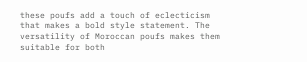these poufs add a touch of eclecticism that makes a bold style statement. The versatility of Moroccan poufs makes them suitable for both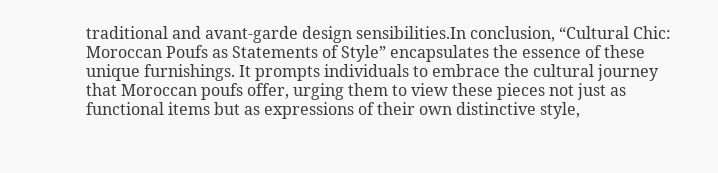traditional and avant-garde design sensibilities.In conclusion, “Cultural Chic: Moroccan Poufs as Statements of Style” encapsulates the essence of these unique furnishings. It prompts individuals to embrace the cultural journey that Moroccan poufs offer, urging them to view these pieces not just as functional items but as expressions of their own distinctive style,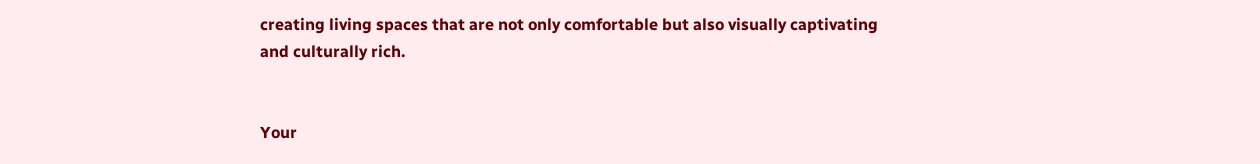creating living spaces that are not only comfortable but also visually captivating and culturally rich.


Your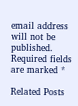email address will not be published. Required fields are marked *

Related Posts